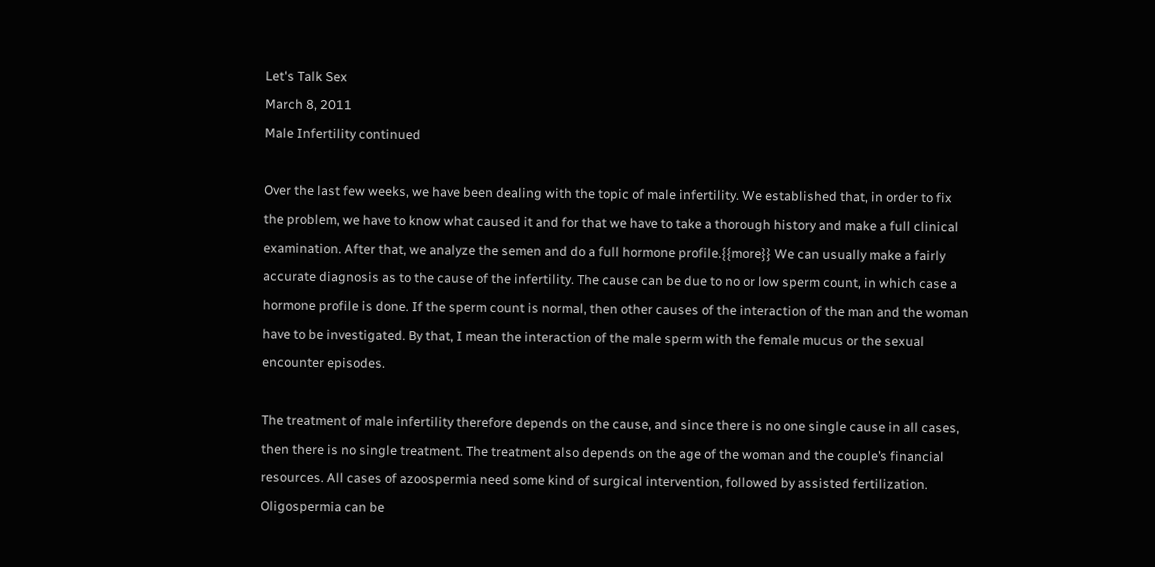Let's Talk Sex
March 8, 2011
Male Infertility continued

Over the last few weeks, we have been dealing with the topic of male infertility. We established that, in order to fix the problem, we have to know what caused it and for that we have to take a thorough history and make a full clinical examination. After that, we analyze the semen and do a full hormone profile.{{more}} We can usually make a fairly accurate diagnosis as to the cause of the infertility. The cause can be due to no or low sperm count, in which case a hormone profile is done. If the sperm count is normal, then other causes of the interaction of the man and the woman have to be investigated. By that, I mean the interaction of the male sperm with the female mucus or the sexual encounter episodes.

The treatment of male infertility therefore depends on the cause, and since there is no one single cause in all cases, then there is no single treatment. The treatment also depends on the age of the woman and the couple’s financial resources. All cases of azoospermia need some kind of surgical intervention, followed by assisted fertilization. Oligospermia can be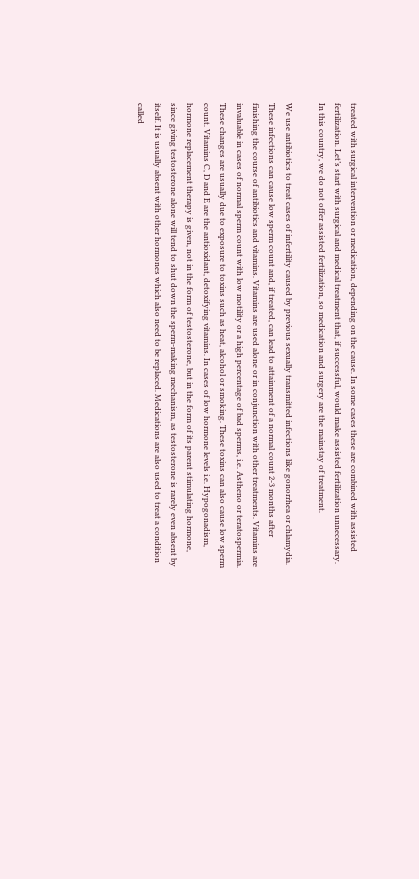treated with surgical intervention or medication, depending on the cause. In some cases these are combined with assisted fertilization. Let’s start with surgical and medical treatment that, if successful, would make assisted fertilization unnecessary. In this country, we do not offer assisted fertilization, so medication and surgery are the mainstay of treatment.

We use antibiotics to treat cases of infertility caused by previous sexually transmitted infections like gonorrhea or chlamydia. These infections can cause low sperm count and, if treated, can lead to attainment of a normal count 2-3 months after finishing the course of antibiotics and vitamins. Vitamins are used alone or in conjunction with other treatments. Vitamins are invaluable in cases of normal sperm count with low motility or a high percentage of bad sperms, i.e. Astheno or teratospermia. These changes are usually due to exposure to toxins such as heat, alcohol or smoking. These toxins can also cause low sperm count. Vitamins C, D and E are the antioxidant, detoxifying vitamins. In cases of low hormone levels i.e. Hypogonadism, hormone replacement therapy is given, not in the form of testosterone, but in the form of its parent stimulating hormone, since giving testosterone alone will tend to shut down the sperm-making mechanism, as testosterone is rarely even absent by itself. It is usually absent with other hormones which also need to be replaced. Medications are also used to treat a condition called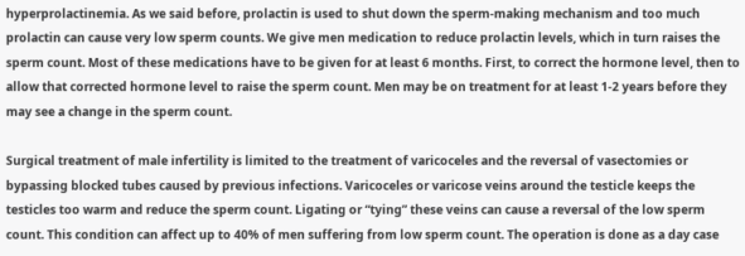hyperprolactinemia. As we said before, prolactin is used to shut down the sperm-making mechanism and too much prolactin can cause very low sperm counts. We give men medication to reduce prolactin levels, which in turn raises the sperm count. Most of these medications have to be given for at least 6 months. First, to correct the hormone level, then to allow that corrected hormone level to raise the sperm count. Men may be on treatment for at least 1-2 years before they may see a change in the sperm count.

Surgical treatment of male infertility is limited to the treatment of varicoceles and the reversal of vasectomies or bypassing blocked tubes caused by previous infections. Varicoceles or varicose veins around the testicle keeps the testicles too warm and reduce the sperm count. Ligating or “tying” these veins can cause a reversal of the low sperm count. This condition can affect up to 40% of men suffering from low sperm count. The operation is done as a day case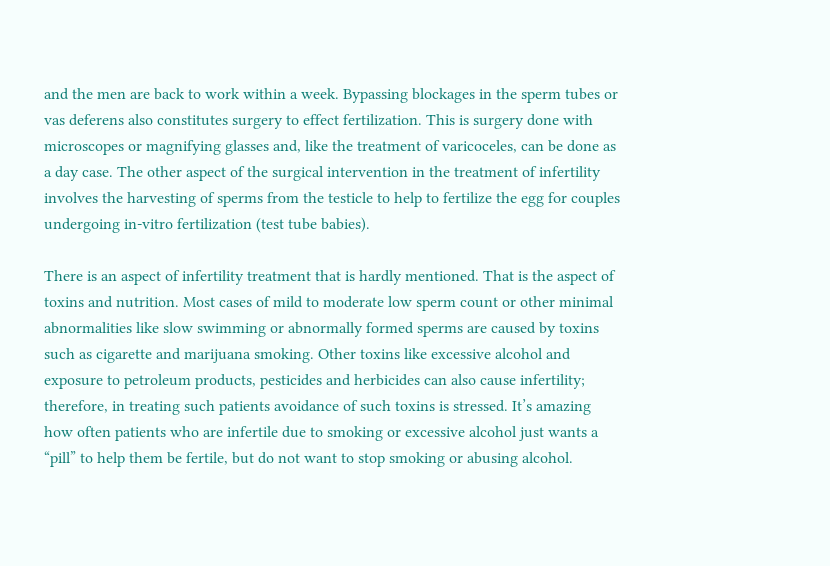and the men are back to work within a week. Bypassing blockages in the sperm tubes or vas deferens also constitutes surgery to effect fertilization. This is surgery done with microscopes or magnifying glasses and, like the treatment of varicoceles, can be done as a day case. The other aspect of the surgical intervention in the treatment of infertility involves the harvesting of sperms from the testicle to help to fertilize the egg for couples undergoing in-vitro fertilization (test tube babies).

There is an aspect of infertility treatment that is hardly mentioned. That is the aspect of toxins and nutrition. Most cases of mild to moderate low sperm count or other minimal abnormalities like slow swimming or abnormally formed sperms are caused by toxins such as cigarette and marijuana smoking. Other toxins like excessive alcohol and exposure to petroleum products, pesticides and herbicides can also cause infertility; therefore, in treating such patients avoidance of such toxins is stressed. It’s amazing how often patients who are infertile due to smoking or excessive alcohol just wants a “pill” to help them be fertile, but do not want to stop smoking or abusing alcohol.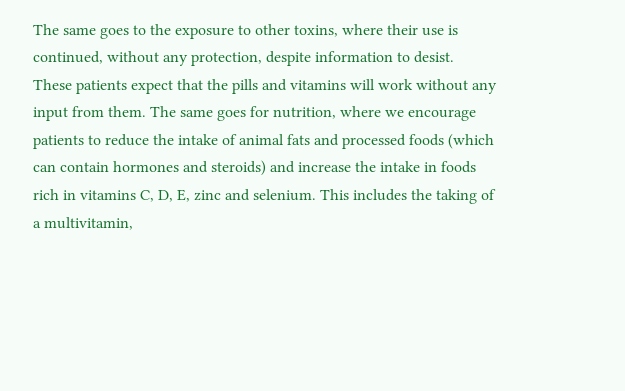The same goes to the exposure to other toxins, where their use is continued, without any protection, despite information to desist. These patients expect that the pills and vitamins will work without any input from them. The same goes for nutrition, where we encourage patients to reduce the intake of animal fats and processed foods (which can contain hormones and steroids) and increase the intake in foods rich in vitamins C, D, E, zinc and selenium. This includes the taking of a multivitamin,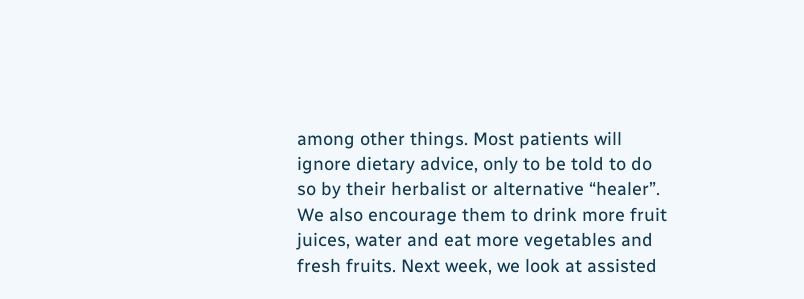among other things. Most patients will ignore dietary advice, only to be told to do so by their herbalist or alternative “healer”. We also encourage them to drink more fruit juices, water and eat more vegetables and fresh fruits. Next week, we look at assisted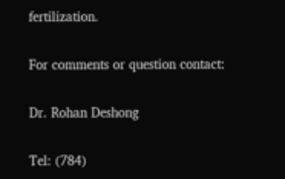fertilization.

For comments or question contact:

Dr. Rohan Deshong

Tel: (784)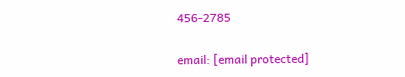456-2785

email: [email protected]